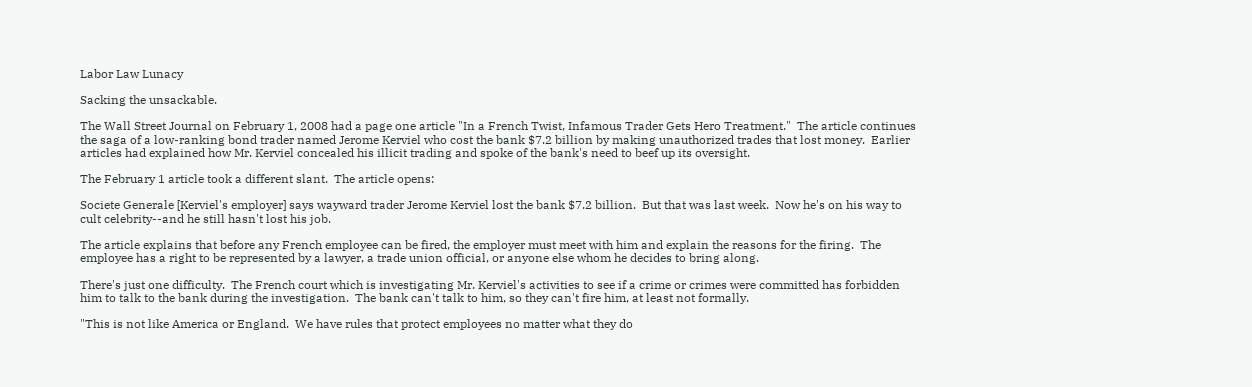Labor Law Lunacy

Sacking the unsackable.

The Wall Street Journal on February 1, 2008 had a page one article "In a French Twist, Infamous Trader Gets Hero Treatment."  The article continues the saga of a low-ranking bond trader named Jerome Kerviel who cost the bank $7.2 billion by making unauthorized trades that lost money.  Earlier articles had explained how Mr. Kerviel concealed his illicit trading and spoke of the bank's need to beef up its oversight.

The February 1 article took a different slant.  The article opens:

Societe Generale [Kerviel's employer] says wayward trader Jerome Kerviel lost the bank $7.2 billion.  But that was last week.  Now he's on his way to cult celebrity--and he still hasn't lost his job.

The article explains that before any French employee can be fired, the employer must meet with him and explain the reasons for the firing.  The employee has a right to be represented by a lawyer, a trade union official, or anyone else whom he decides to bring along.

There's just one difficulty.  The French court which is investigating Mr. Kerviel's activities to see if a crime or crimes were committed has forbidden him to talk to the bank during the investigation.  The bank can't talk to him, so they can't fire him, at least not formally.

"This is not like America or England.  We have rules that protect employees no matter what they do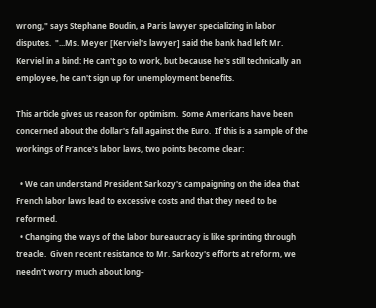wrong," says Stephane Boudin, a Paris lawyer specializing in labor disputes.  "...Ms. Meyer [Kerviel's lawyer] said the bank had left Mr. Kerviel in a bind: He can't go to work, but because he's still technically an employee, he can't sign up for unemployment benefits.

This article gives us reason for optimism.  Some Americans have been concerned about the dollar's fall against the Euro.  If this is a sample of the workings of France's labor laws, two points become clear:

  • We can understand President Sarkozy's campaigning on the idea that French labor laws lead to excessive costs and that they need to be reformed.
  • Changing the ways of the labor bureaucracy is like sprinting through treacle.  Given recent resistance to Mr. Sarkozy's efforts at reform, we needn't worry much about long-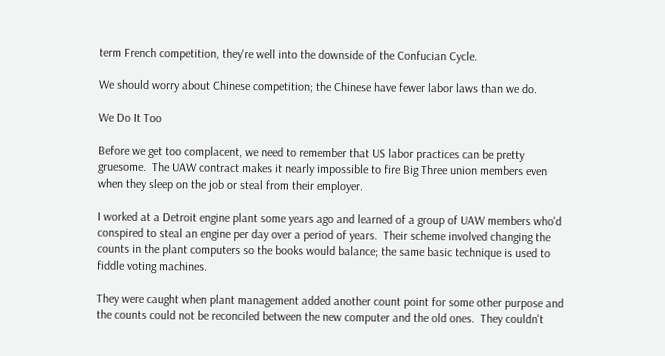term French competition, they're well into the downside of the Confucian Cycle.

We should worry about Chinese competition; the Chinese have fewer labor laws than we do.

We Do It Too

Before we get too complacent, we need to remember that US labor practices can be pretty gruesome.  The UAW contract makes it nearly impossible to fire Big Three union members even when they sleep on the job or steal from their employer.

I worked at a Detroit engine plant some years ago and learned of a group of UAW members who'd conspired to steal an engine per day over a period of years.  Their scheme involved changing the counts in the plant computers so the books would balance; the same basic technique is used to fiddle voting machines.

They were caught when plant management added another count point for some other purpose and the counts could not be reconciled between the new computer and the old ones.  They couldn't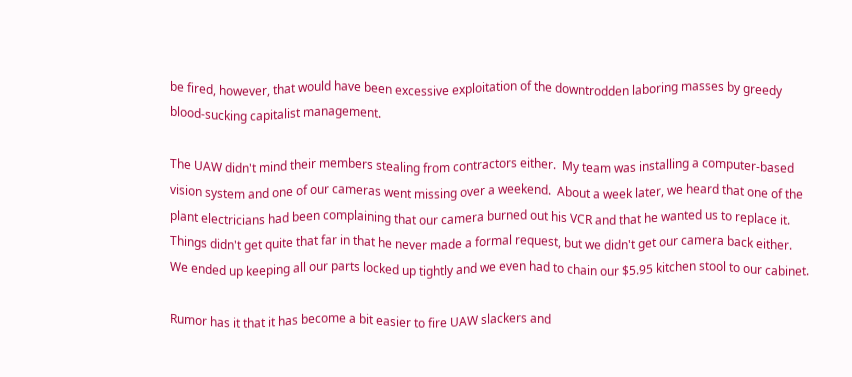be fired, however, that would have been excessive exploitation of the downtrodden laboring masses by greedy blood-sucking capitalist management.

The UAW didn't mind their members stealing from contractors either.  My team was installing a computer-based vision system and one of our cameras went missing over a weekend.  About a week later, we heard that one of the plant electricians had been complaining that our camera burned out his VCR and that he wanted us to replace it.  Things didn't get quite that far in that he never made a formal request, but we didn't get our camera back either.  We ended up keeping all our parts locked up tightly and we even had to chain our $5.95 kitchen stool to our cabinet.

Rumor has it that it has become a bit easier to fire UAW slackers and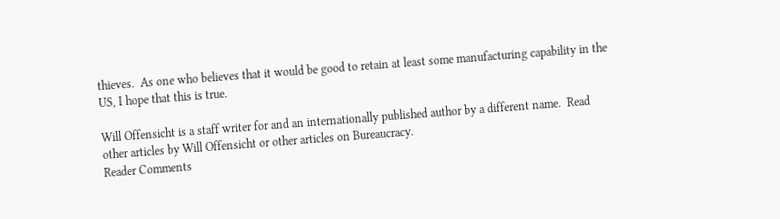thieves.  As one who believes that it would be good to retain at least some manufacturing capability in the US, I hope that this is true.

Will Offensicht is a staff writer for and an internationally published author by a different name.  Read other articles by Will Offensicht or other articles on Bureaucracy.
Reader Comments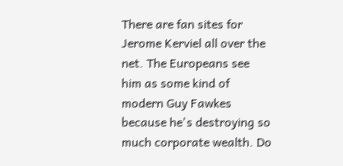There are fan sites for Jerome Kerviel all over the net. The Europeans see him as some kind of modern Guy Fawkes because he's destroying so much corporate wealth. Do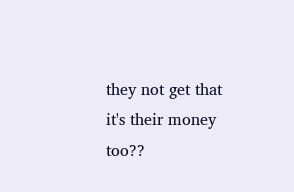they not get that it's their money too??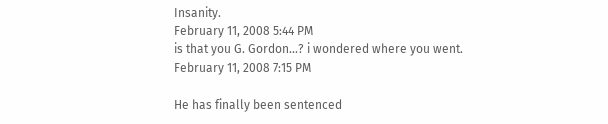Insanity.
February 11, 2008 5:44 PM
is that you G. Gordon...? i wondered where you went.
February 11, 2008 7:15 PM

He has finally been sentenced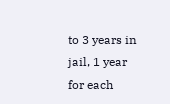to 3 years in jail, 1 year for each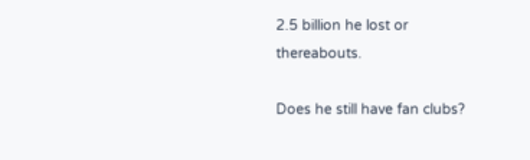2.5 billion he lost or thereabouts.

Does he still have fan clubs?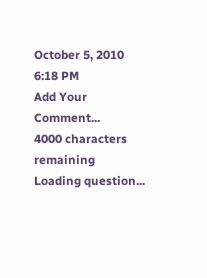October 5, 2010 6:18 PM
Add Your Comment...
4000 characters remaining
Loading question...